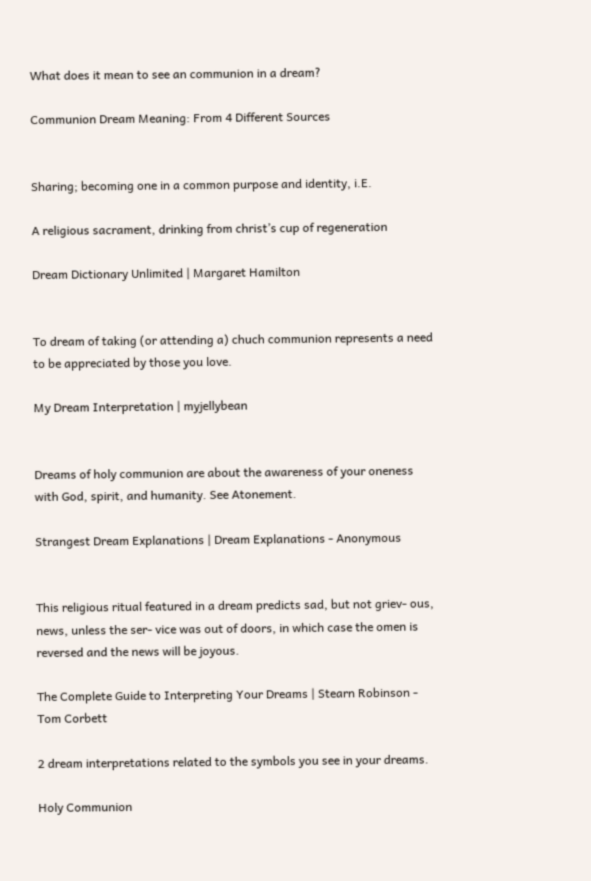What does it mean to see an communion in a dream?

Communion Dream Meaning: From 4 Different Sources


Sharing; becoming one in a common purpose and identity, i.E.

A religious sacrament, drinking from christ’s cup of regeneration

Dream Dictionary Unlimited | Margaret Hamilton


To dream of taking (or attending a) chuch communion represents a need to be appreciated by those you love.

My Dream Interpretation | myjellybean


Dreams of holy communion are about the awareness of your oneness with God, spirit, and humanity. See Atonement.

Strangest Dream Explanations | Dream Explanations - Anonymous


This religious ritual featured in a dream predicts sad, but not griev- ous, news, unless the ser- vice was out of doors, in which case the omen is reversed and the news will be joyous.

The Complete Guide to Interpreting Your Dreams | Stearn Robinson - Tom Corbett

2 dream interpretations related to the symbols you see in your dreams.

Holy Communion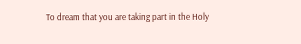To dream that you are taking part in the Holy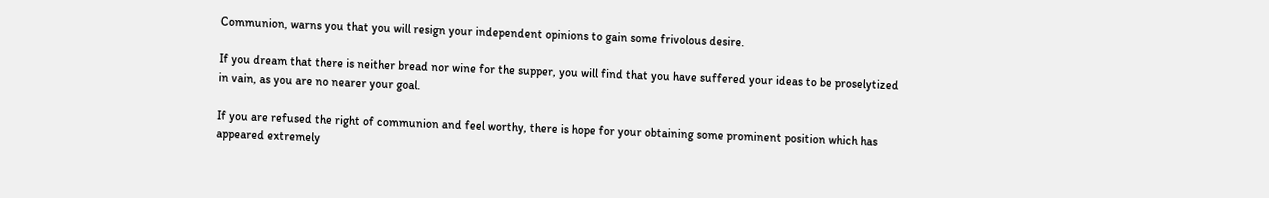Communion, warns you that you will resign your independent opinions to gain some frivolous desire.

If you dream that there is neither bread nor wine for the supper, you will find that you have suffered your ideas to be proselytized in vain, as you are no nearer your goal.

If you are refused the right of communion and feel worthy, there is hope for your obtaining some prominent position which has appeared extremely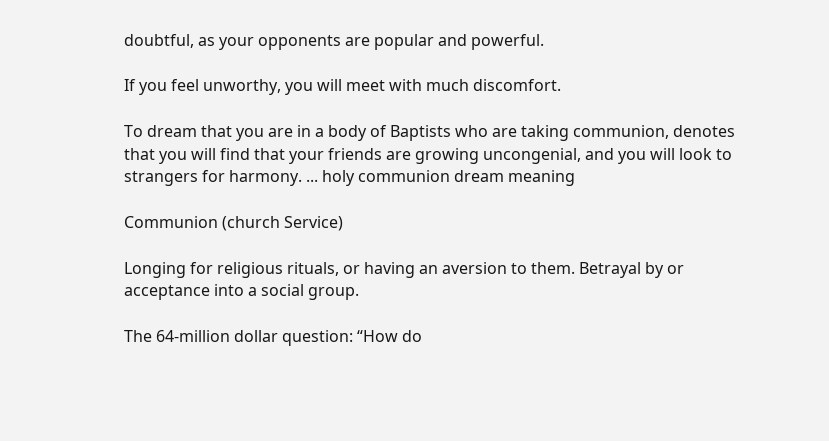doubtful, as your opponents are popular and powerful.

If you feel unworthy, you will meet with much discomfort.

To dream that you are in a body of Baptists who are taking communion, denotes that you will find that your friends are growing uncongenial, and you will look to strangers for harmony. ... holy communion dream meaning

Communion (church Service)

Longing for religious rituals, or having an aversion to them. Betrayal by or acceptance into a social group.

The 64-million dollar question: “How do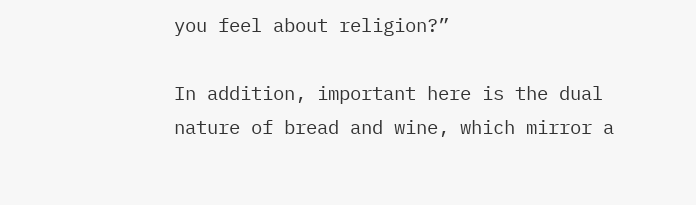you feel about religion?”

In addition, important here is the dual nature of bread and wine, which mirror a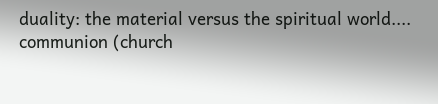duality: the material versus the spiritual world.... communion (church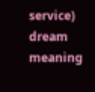service) dream meaning